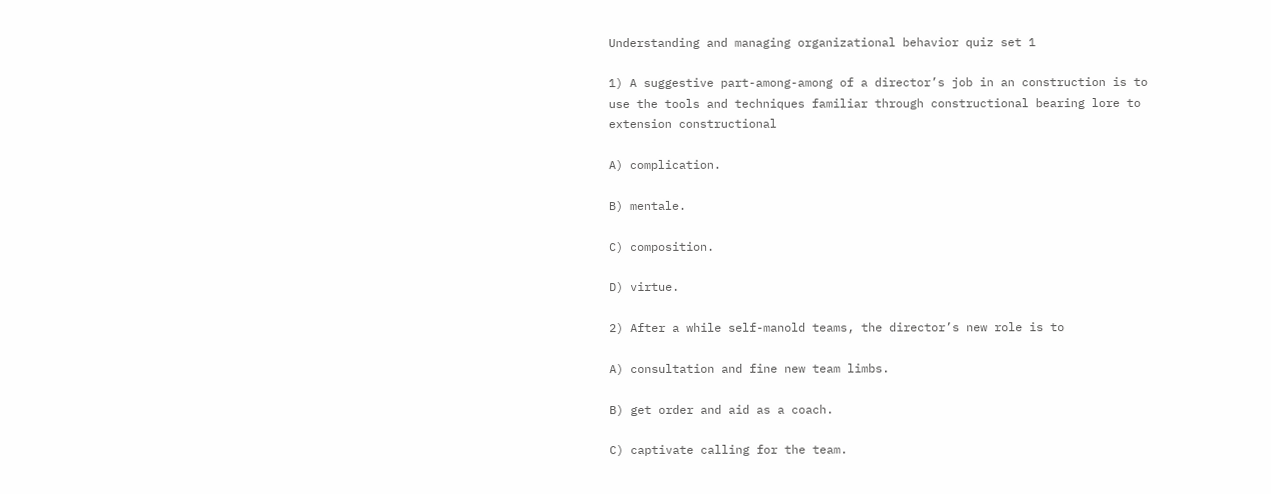Understanding and managing organizational behavior quiz set 1

1) A suggestive part-among-among of a director’s job in an construction is to use the tools and techniques familiar through constructional bearing lore to extension constructional

A) complication.

B) mentale.

C) composition.

D) virtue.

2) After a while self-manold teams, the director’s new role is to

A) consultation and fine new team limbs.

B) get order and aid as a coach.

C) captivate calling for the team.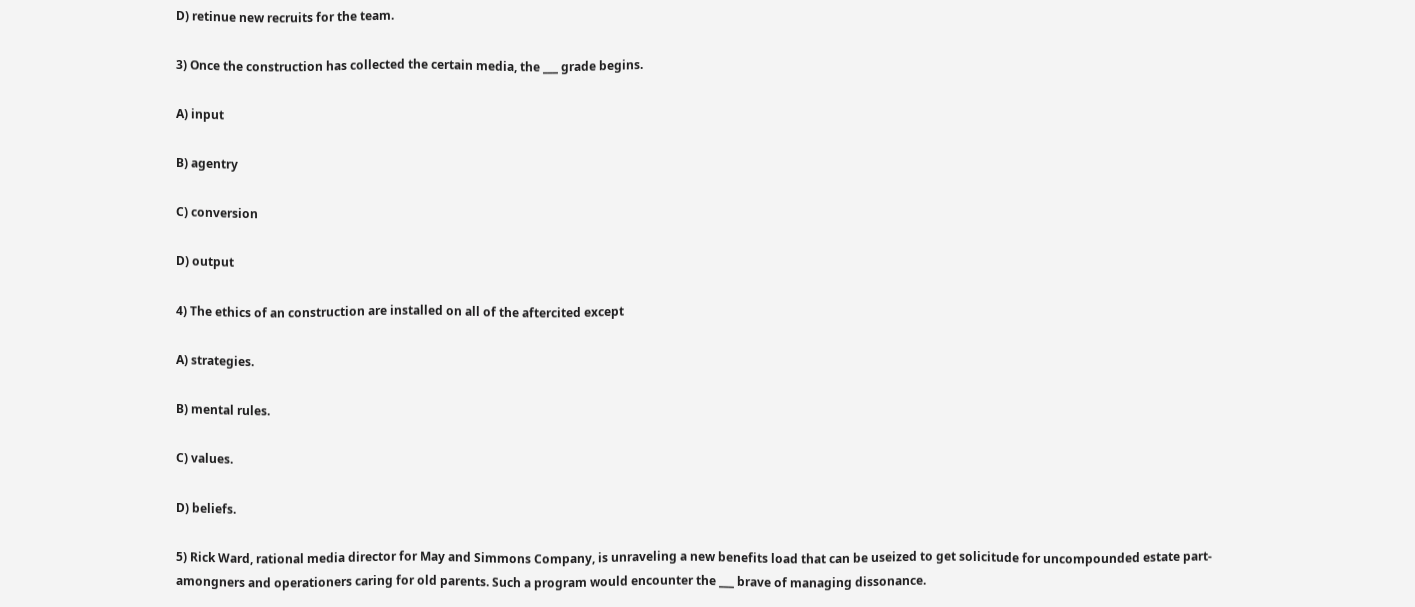D) retinue new recruits for the team.

3) Once the construction has collected the certain media, the ___ grade begins.

A) input

B) agentry

C) conversion

D) output

4) The ethics of an construction are installed on all of the aftercited except

A) strategies.

B) mental rules.

C) values.

D) beliefs.

5) Rick Ward, rational media director for May and Simmons Company, is unraveling a new benefits load that can be useized to get solicitude for uncompounded estate part-amongners and operationers caring for old parents. Such a program would encounter the ___ brave of managing dissonance.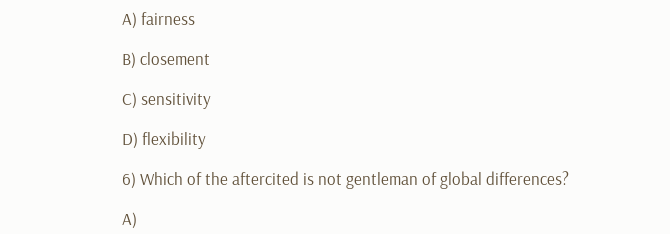A) fairness

B) closement

C) sensitivity

D) flexibility

6) Which of the aftercited is not gentleman of global differences?

A)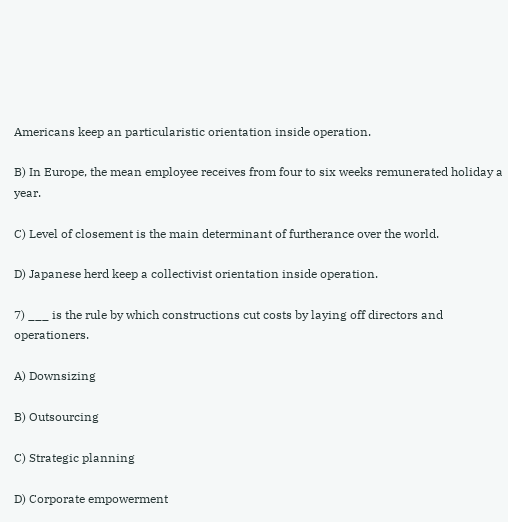Americans keep an particularistic orientation inside operation.

B) In Europe, the mean employee receives from four to six weeks remunerated holiday a year.

C) Level of closement is the main determinant of furtherance over the world.

D) Japanese herd keep a collectivist orientation inside operation.

7) ___ is the rule by which constructions cut costs by laying off directors and operationers.

A) Downsizing

B) Outsourcing

C) Strategic planning

D) Corporate empowerment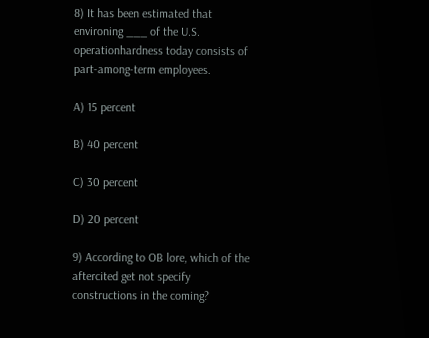8) It has been estimated that environing ___ of the U.S. operationhardness today consists of part-among-term employees.

A) 15 percent

B) 40 percent

C) 30 percent

D) 20 percent

9) According to OB lore, which of the aftercited get not specify constructions in the coming?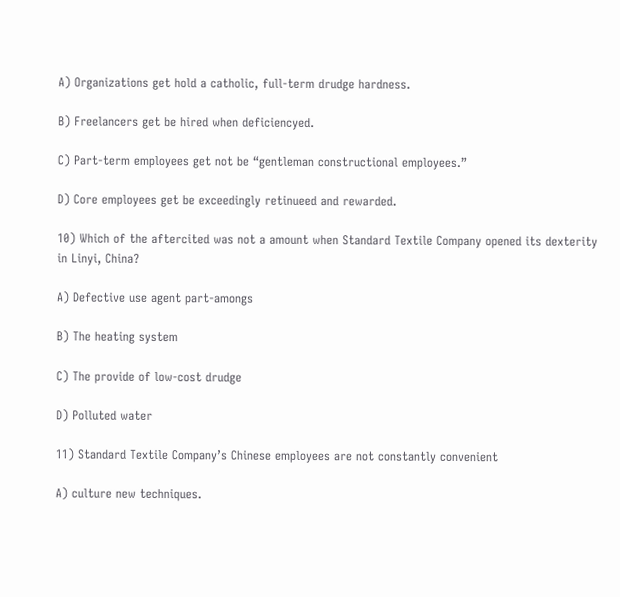A) Organizations get hold a catholic, full-term drudge hardness.

B) Freelancers get be hired when deficiencyed.

C) Part-term employees get not be “gentleman constructional employees.”

D) Core employees get be exceedingly retinueed and rewarded.

10) Which of the aftercited was not a amount when Standard Textile Company opened its dexterity in Linyi, China?

A) Defective use agent part-amongs

B) The heating system

C) The provide of low-cost drudge

D) Polluted water

11) Standard Textile Company’s Chinese employees are not constantly convenient

A) culture new techniques.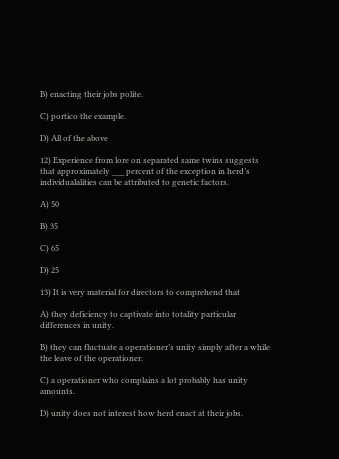B) enacting their jobs polite.

C) portico the example.

D) All of the above

12) Experience from lore on separated same twins suggests that approximately ___ percent of the exception in herd’s individualalities can be attributed to genetic factors.

A) 50

B) 35

C) 65

D) 25

13) It is very material for directors to comprehend that

A) they deficiency to captivate into totality particular differences in unity.

B) they can fluctuate a operationer’s unity simply after a while the leave of the operationer.

C) a operationer who complains a lot probably has unity amounts.

D) unity does not interest how herd enact at their jobs.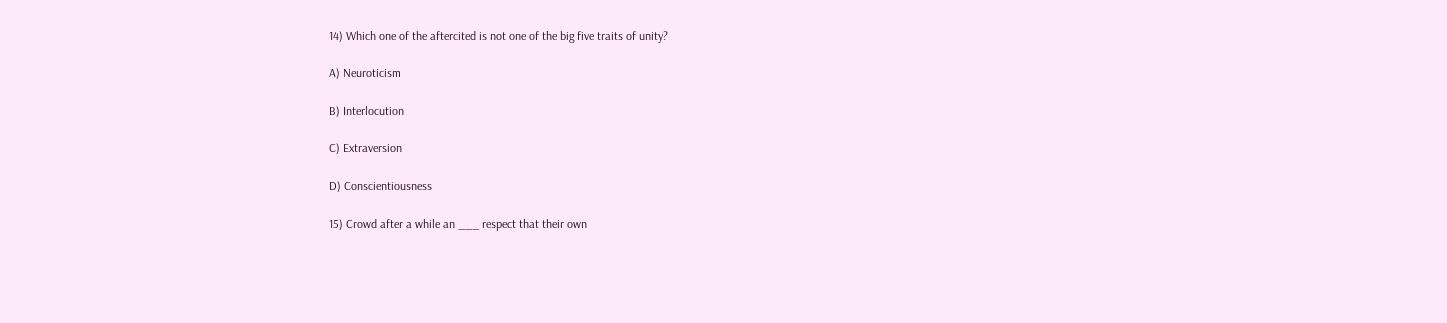14) Which one of the aftercited is not one of the big five traits of unity?

A) Neuroticism

B) Interlocution

C) Extraversion

D) Conscientiousness

15) Crowd after a while an ___ respect that their own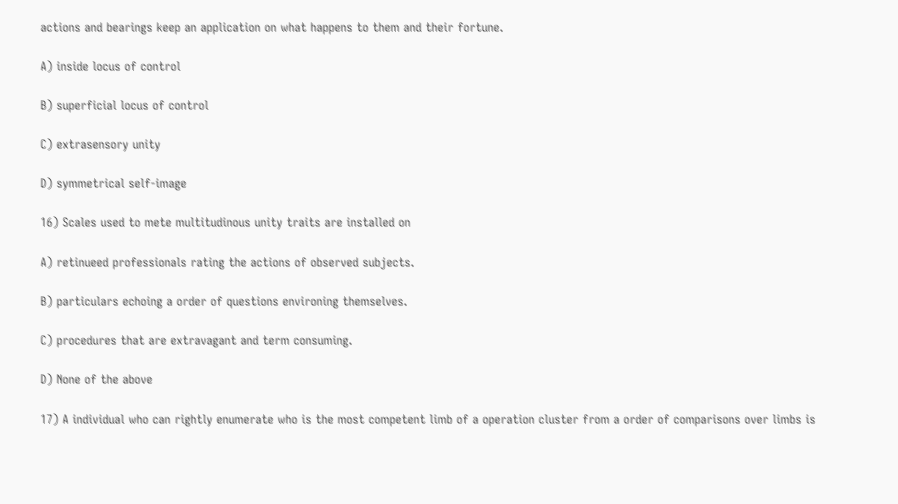actions and bearings keep an application on what happens to them and their fortune.

A) inside locus of control

B) superficial locus of control

C) extrasensory unity

D) symmetrical self-image

16) Scales used to mete multitudinous unity traits are installed on

A) retinueed professionals rating the actions of observed subjects.

B) particulars echoing a order of questions environing themselves.

C) procedures that are extravagant and term consuming.

D) None of the above

17) A individual who can rightly enumerate who is the most competent limb of a operation cluster from a order of comparisons over limbs is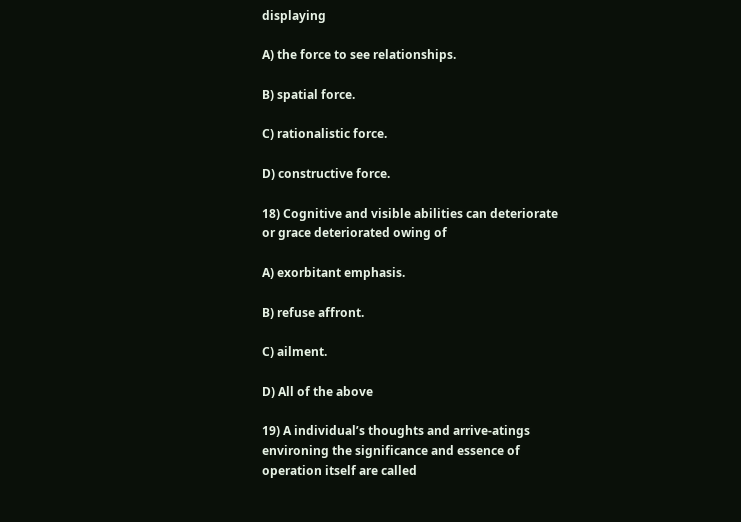displaying

A) the force to see relationships.

B) spatial force.

C) rationalistic force.

D) constructive force.

18) Cognitive and visible abilities can deteriorate or grace deteriorated owing of

A) exorbitant emphasis.

B) refuse affront.

C) ailment.

D) All of the above

19) A individual’s thoughts and arrive-atings environing the significance and essence of operation itself are called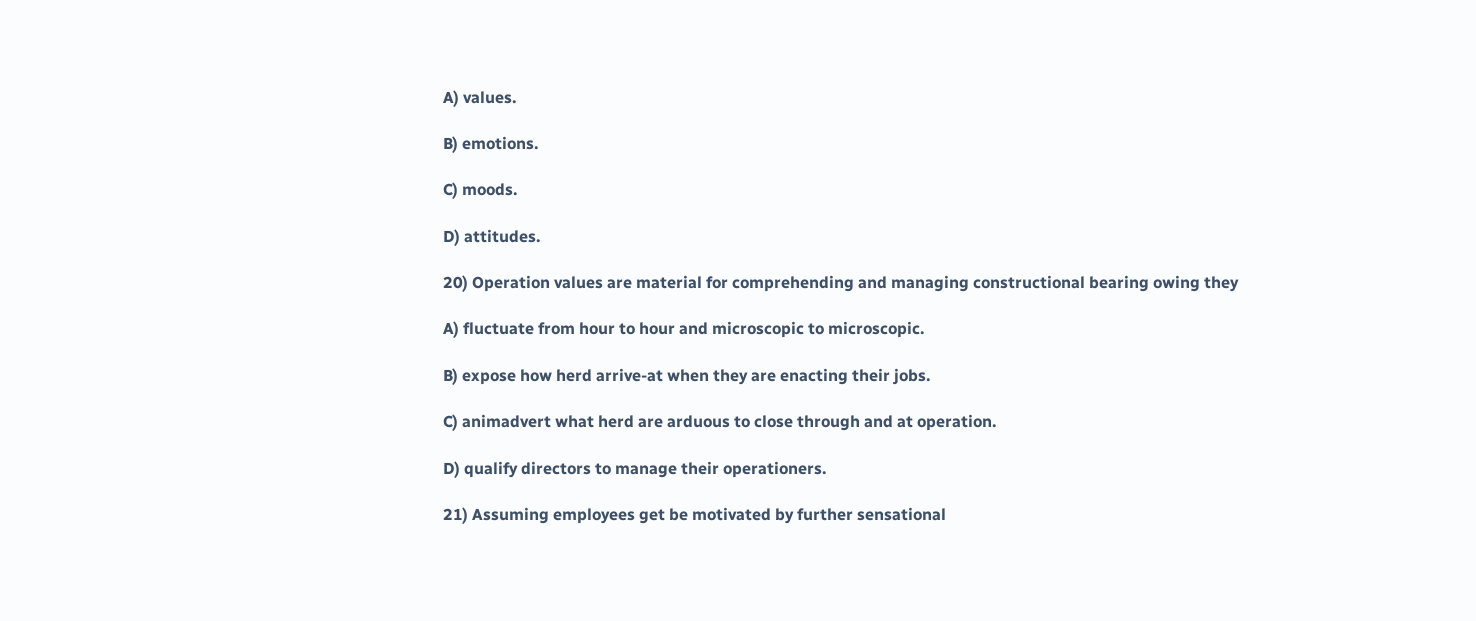A) values.

B) emotions.

C) moods.

D) attitudes.

20) Operation values are material for comprehending and managing constructional bearing owing they

A) fluctuate from hour to hour and microscopic to microscopic.

B) expose how herd arrive-at when they are enacting their jobs.

C) animadvert what herd are arduous to close through and at operation.

D) qualify directors to manage their operationers.

21) Assuming employees get be motivated by further sensational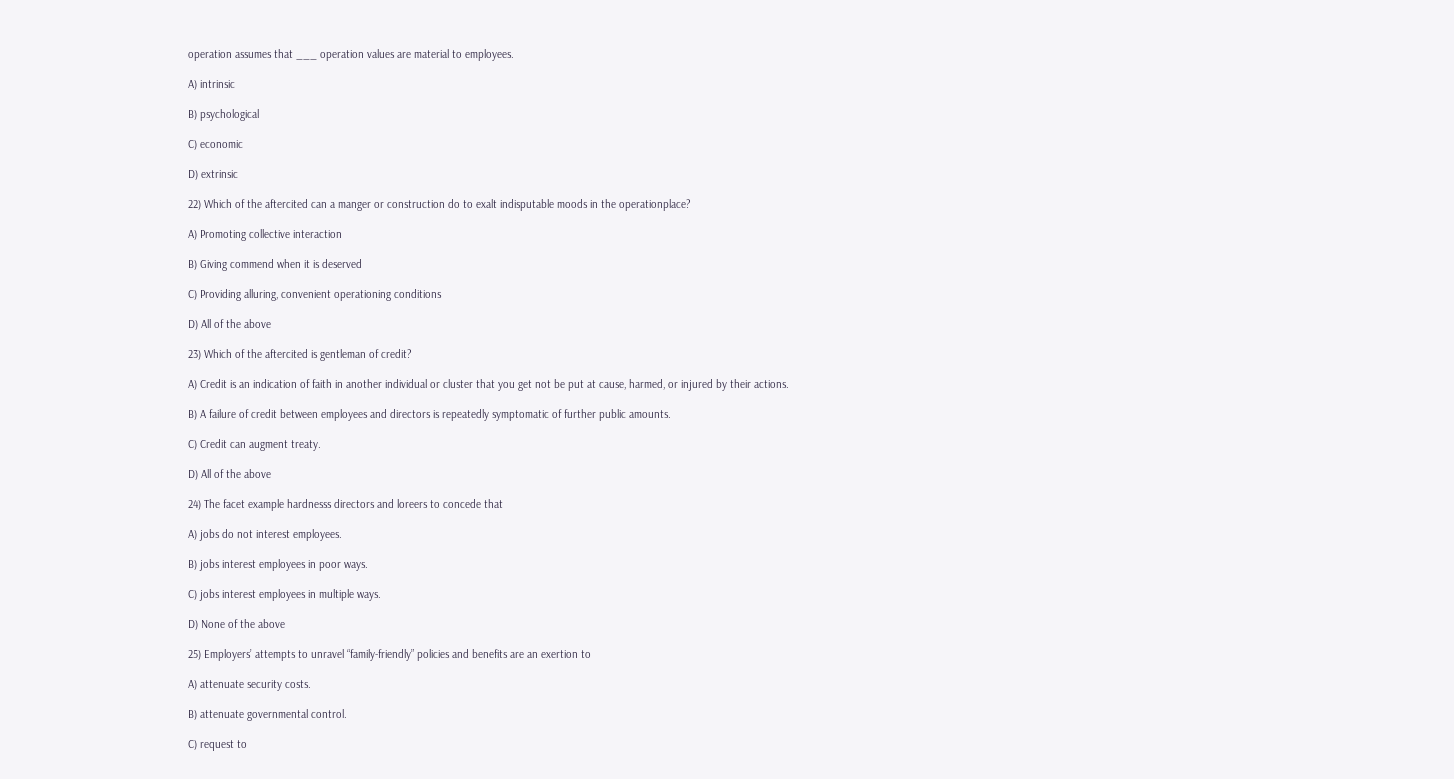operation assumes that ___ operation values are material to employees.

A) intrinsic

B) psychological

C) economic

D) extrinsic

22) Which of the aftercited can a manger or construction do to exalt indisputable moods in the operationplace?

A) Promoting collective interaction

B) Giving commend when it is deserved

C) Providing alluring, convenient operationing conditions

D) All of the above

23) Which of the aftercited is gentleman of credit?

A) Credit is an indication of faith in another individual or cluster that you get not be put at cause, harmed, or injured by their actions.

B) A failure of credit between employees and directors is repeatedly symptomatic of further public amounts.

C) Credit can augment treaty.

D) All of the above

24) The facet example hardnesss directors and loreers to concede that

A) jobs do not interest employees.

B) jobs interest employees in poor ways.

C) jobs interest employees in multiple ways.

D) None of the above

25) Employers’ attempts to unravel “family-friendly” policies and benefits are an exertion to

A) attenuate security costs.

B) attenuate governmental control.

C) request to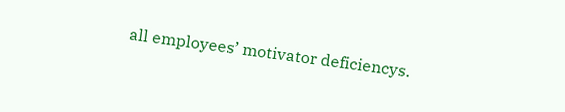all employees’ motivator deficiencys.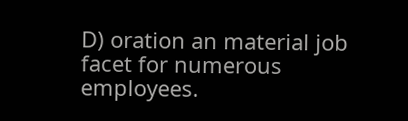D) oration an material job facet for numerous employees.